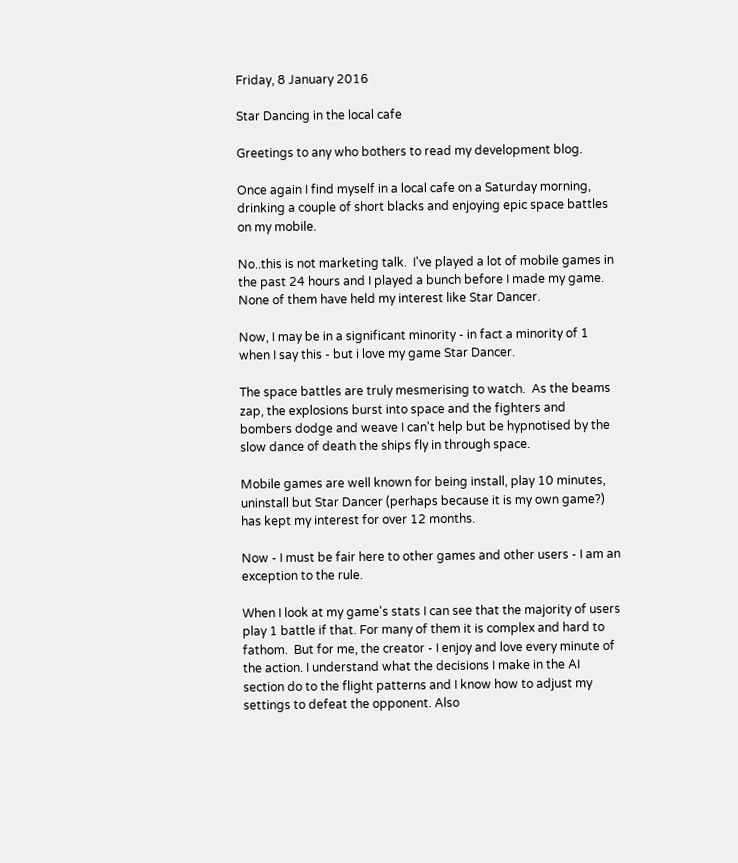Friday, 8 January 2016

Star Dancing in the local cafe

Greetings to any who bothers to read my development blog.

Once again I find myself in a local cafe on a Saturday morning, drinking a couple of short blacks and enjoying epic space battles on my mobile.

No..this is not marketing talk.  I've played a lot of mobile games in the past 24 hours and I played a bunch before I made my game. None of them have held my interest like Star Dancer.

Now, I may be in a significant minority - in fact a minority of 1 when I say this - but i love my game Star Dancer.

The space battles are truly mesmerising to watch.  As the beams zap, the explosions burst into space and the fighters and bombers dodge and weave I can't help but be hypnotised by the slow dance of death the ships fly in through space.

Mobile games are well known for being install, play 10 minutes, uninstall but Star Dancer (perhaps because it is my own game?) has kept my interest for over 12 months.

Now - I must be fair here to other games and other users - I am an exception to the rule.

When I look at my game's stats I can see that the majority of users play 1 battle if that. For many of them it is complex and hard to fathom.  But for me, the creator - I enjoy and love every minute of the action. I understand what the decisions I make in the AI section do to the flight patterns and I know how to adjust my settings to defeat the opponent. Also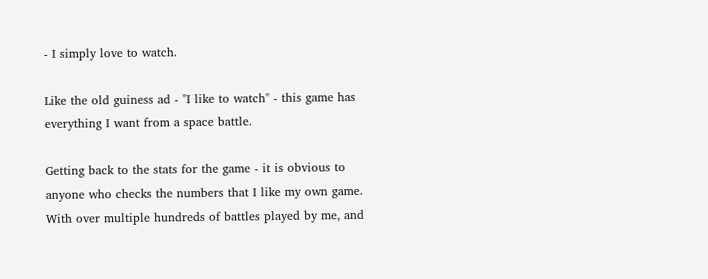- I simply love to watch.

Like the old guiness ad - "I like to watch" - this game has everything I want from a space battle.

Getting back to the stats for the game - it is obvious to anyone who checks the numbers that I like my own game.  With over multiple hundreds of battles played by me, and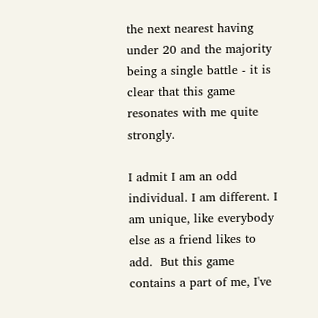the next nearest having under 20 and the majority being a single battle - it is clear that this game resonates with me quite strongly.

I admit I am an odd individual. I am different. I am unique, like everybody else as a friend likes to add.  But this game contains a part of me, I've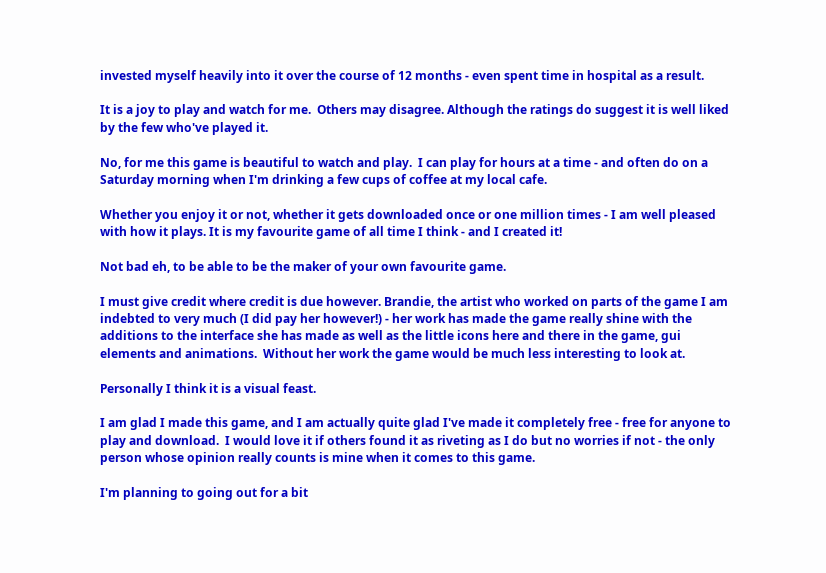invested myself heavily into it over the course of 12 months - even spent time in hospital as a result.

It is a joy to play and watch for me.  Others may disagree. Although the ratings do suggest it is well liked by the few who've played it.

No, for me this game is beautiful to watch and play.  I can play for hours at a time - and often do on a  Saturday morning when I'm drinking a few cups of coffee at my local cafe.

Whether you enjoy it or not, whether it gets downloaded once or one million times - I am well pleased with how it plays. It is my favourite game of all time I think - and I created it!

Not bad eh, to be able to be the maker of your own favourite game.

I must give credit where credit is due however. Brandie, the artist who worked on parts of the game I am indebted to very much (I did pay her however!) - her work has made the game really shine with the additions to the interface she has made as well as the little icons here and there in the game, gui elements and animations.  Without her work the game would be much less interesting to look at.

Personally I think it is a visual feast.

I am glad I made this game, and I am actually quite glad I've made it completely free - free for anyone to play and download.  I would love it if others found it as riveting as I do but no worries if not - the only person whose opinion really counts is mine when it comes to this game.

I'm planning to going out for a bit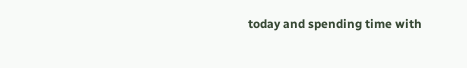today and spending time with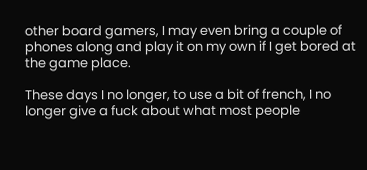other board gamers, I may even bring a couple of phones along and play it on my own if I get bored at the game place.

These days I no longer, to use a bit of french, I no longer give a fuck about what most people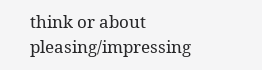think or about pleasing/impressing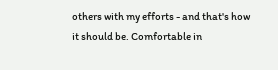others with my efforts - and that's how it should be. Comfortable in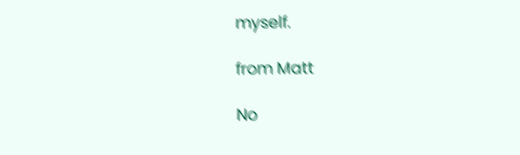myself.

from Matt

No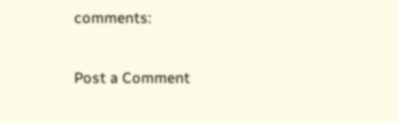comments:

Post a Comment